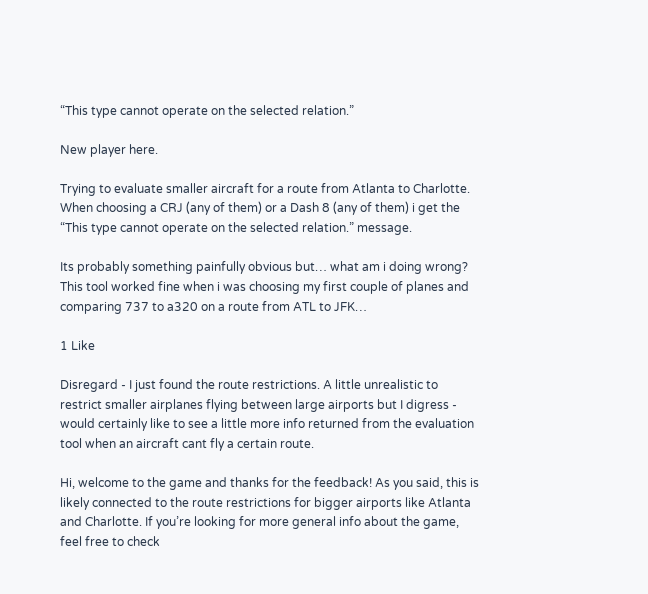“This type cannot operate on the selected relation.”

New player here.

Trying to evaluate smaller aircraft for a route from Atlanta to Charlotte. When choosing a CRJ (any of them) or a Dash 8 (any of them) i get the “This type cannot operate on the selected relation.” message.

Its probably something painfully obvious but… what am i doing wrong? This tool worked fine when i was choosing my first couple of planes and comparing 737 to a320 on a route from ATL to JFK…

1 Like

Disregard - I just found the route restrictions. A little unrealistic to restrict smaller airplanes flying between large airports but I digress - would certainly like to see a little more info returned from the evaluation tool when an aircraft cant fly a certain route.

Hi, welcome to the game and thanks for the feedback! As you said, this is likely connected to the route restrictions for bigger airports like Atlanta and Charlotte. If you’re looking for more general info about the game, feel free to check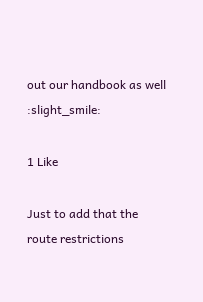out our handbook as well :slight_smile:

1 Like

Just to add that the route restrictions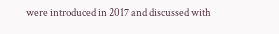were introduced in 2017 and discussed with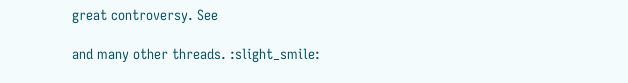great controversy. See

and many other threads. :slight_smile: